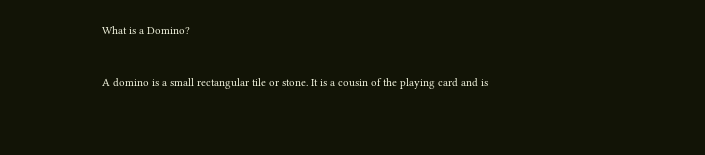What is a Domino?


A domino is a small rectangular tile or stone. It is a cousin of the playing card and is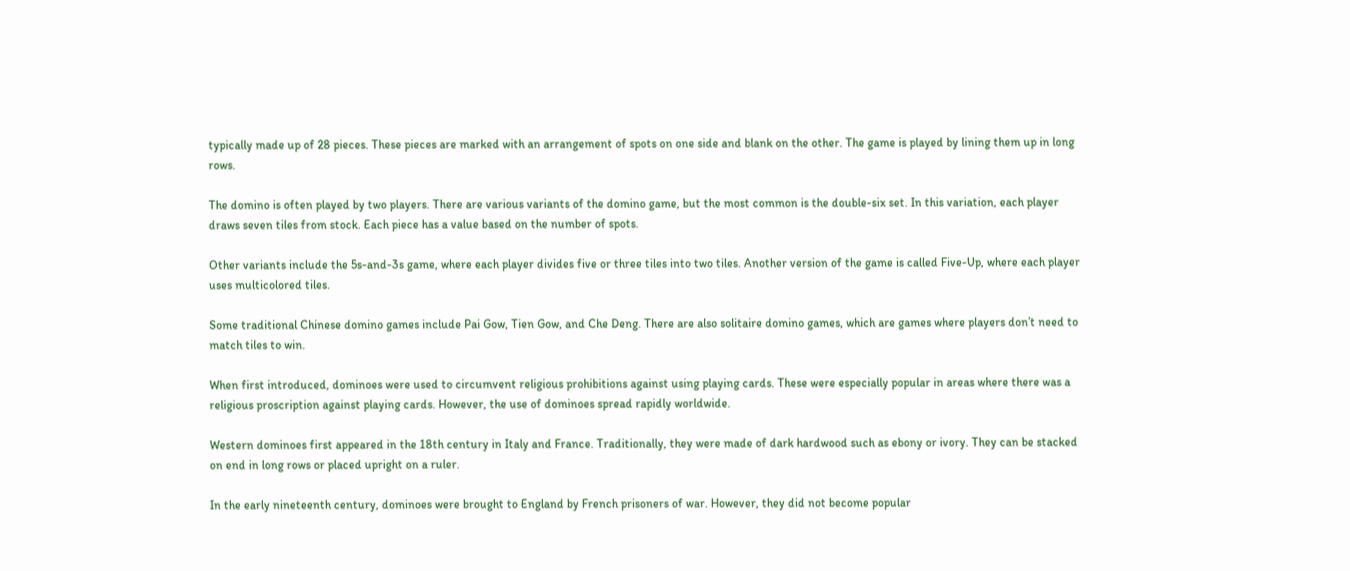typically made up of 28 pieces. These pieces are marked with an arrangement of spots on one side and blank on the other. The game is played by lining them up in long rows.

The domino is often played by two players. There are various variants of the domino game, but the most common is the double-six set. In this variation, each player draws seven tiles from stock. Each piece has a value based on the number of spots.

Other variants include the 5s-and-3s game, where each player divides five or three tiles into two tiles. Another version of the game is called Five-Up, where each player uses multicolored tiles.

Some traditional Chinese domino games include Pai Gow, Tien Gow, and Che Deng. There are also solitaire domino games, which are games where players don’t need to match tiles to win.

When first introduced, dominoes were used to circumvent religious prohibitions against using playing cards. These were especially popular in areas where there was a religious proscription against playing cards. However, the use of dominoes spread rapidly worldwide.

Western dominoes first appeared in the 18th century in Italy and France. Traditionally, they were made of dark hardwood such as ebony or ivory. They can be stacked on end in long rows or placed upright on a ruler.

In the early nineteenth century, dominoes were brought to England by French prisoners of war. However, they did not become popular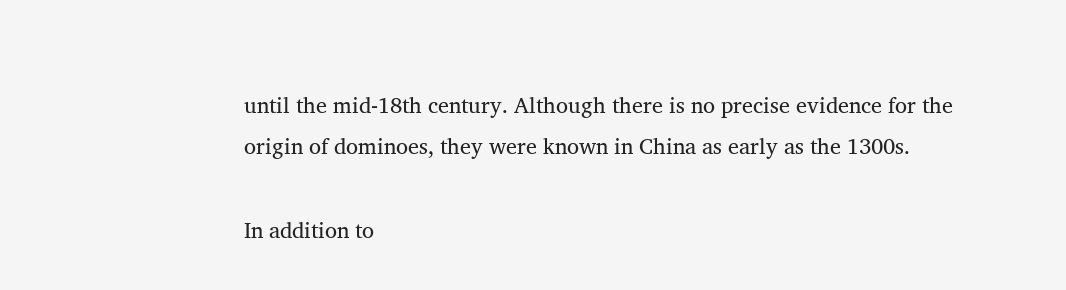until the mid-18th century. Although there is no precise evidence for the origin of dominoes, they were known in China as early as the 1300s.

In addition to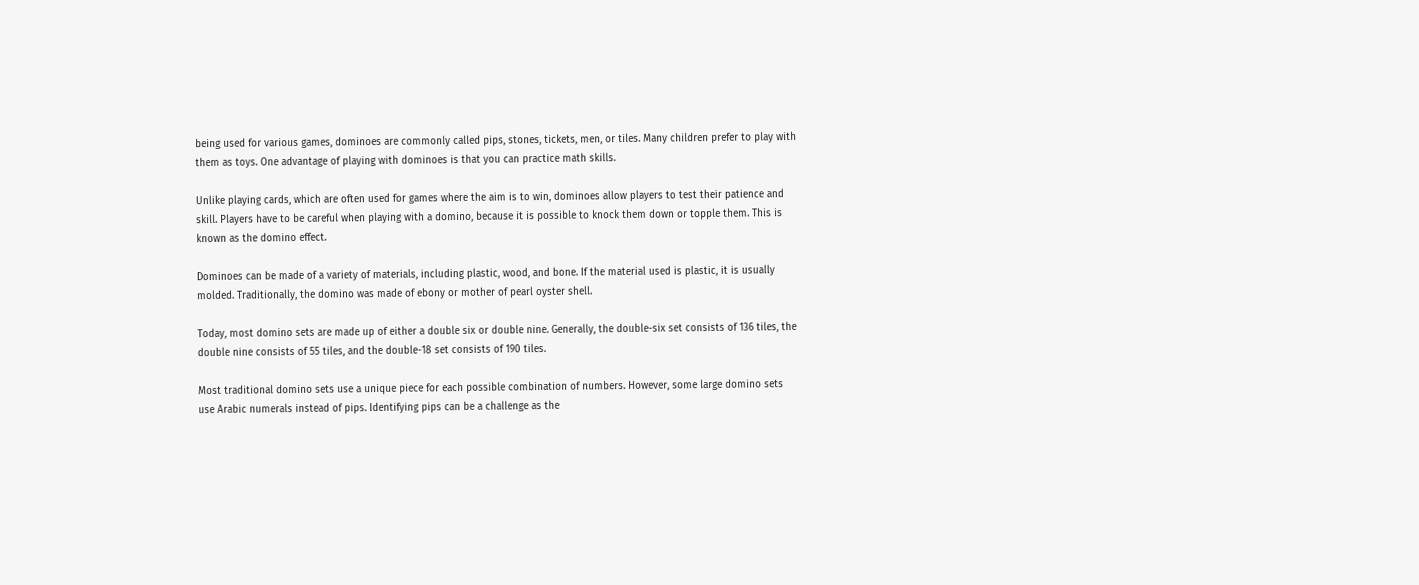being used for various games, dominoes are commonly called pips, stones, tickets, men, or tiles. Many children prefer to play with them as toys. One advantage of playing with dominoes is that you can practice math skills.

Unlike playing cards, which are often used for games where the aim is to win, dominoes allow players to test their patience and skill. Players have to be careful when playing with a domino, because it is possible to knock them down or topple them. This is known as the domino effect.

Dominoes can be made of a variety of materials, including plastic, wood, and bone. If the material used is plastic, it is usually molded. Traditionally, the domino was made of ebony or mother of pearl oyster shell.

Today, most domino sets are made up of either a double six or double nine. Generally, the double-six set consists of 136 tiles, the double nine consists of 55 tiles, and the double-18 set consists of 190 tiles.

Most traditional domino sets use a unique piece for each possible combination of numbers. However, some large domino sets use Arabic numerals instead of pips. Identifying pips can be a challenge as the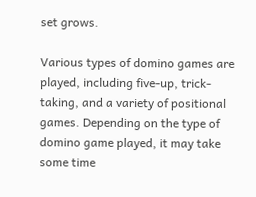set grows.

Various types of domino games are played, including five-up, trick-taking, and a variety of positional games. Depending on the type of domino game played, it may take some time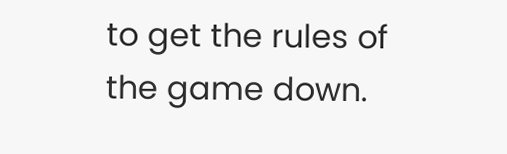to get the rules of the game down.